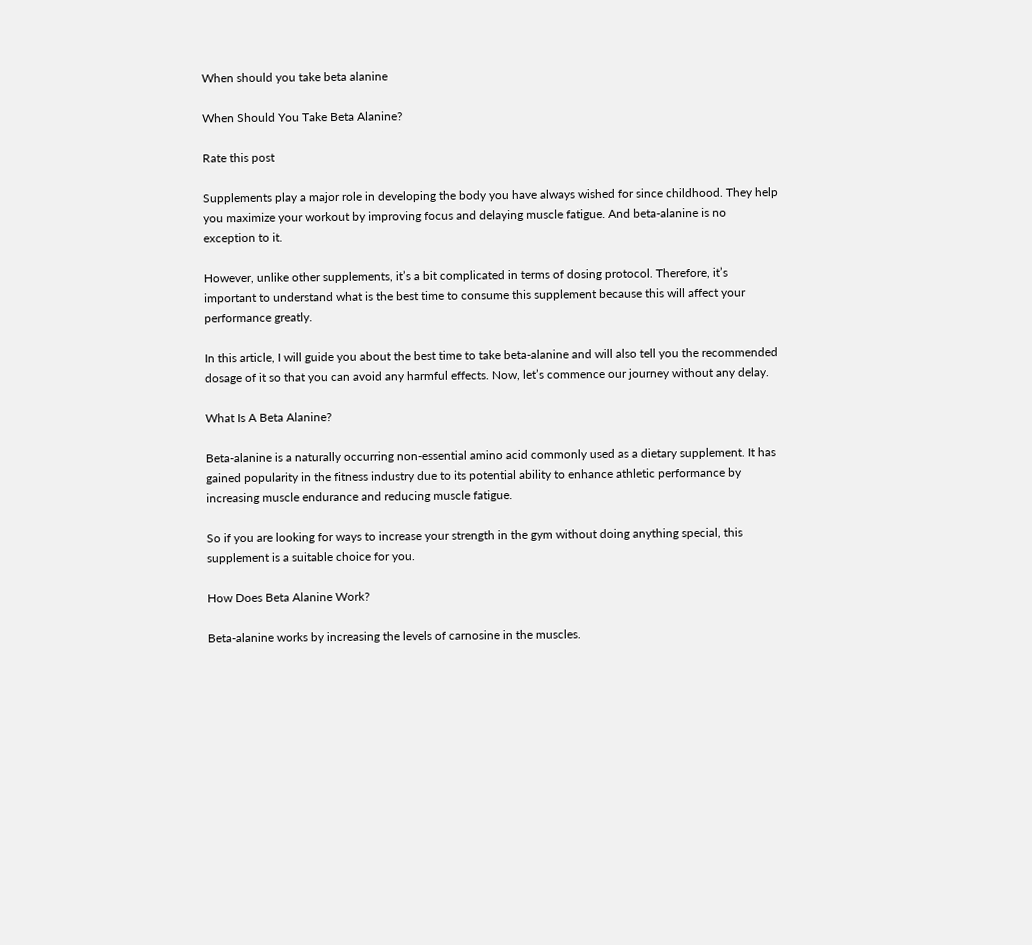When should you take beta alanine

When Should You Take Beta Alanine?

Rate this post

Supplements play a major role in developing the body you have always wished for since childhood. They help you maximize your workout by improving focus and delaying muscle fatigue. And beta-alanine is no exception to it.

However, unlike other supplements, it’s a bit complicated in terms of dosing protocol. Therefore, it’s important to understand what is the best time to consume this supplement because this will affect your performance greatly.

In this article, I will guide you about the best time to take beta-alanine and will also tell you the recommended dosage of it so that you can avoid any harmful effects. Now, let’s commence our journey without any delay.

What Is A Beta Alanine?

Beta-alanine is a naturally occurring non-essential amino acid commonly used as a dietary supplement. It has gained popularity in the fitness industry due to its potential ability to enhance athletic performance by increasing muscle endurance and reducing muscle fatigue.

So if you are looking for ways to increase your strength in the gym without doing anything special, this supplement is a suitable choice for you.

How Does Beta Alanine Work?

Beta-alanine works by increasing the levels of carnosine in the muscles.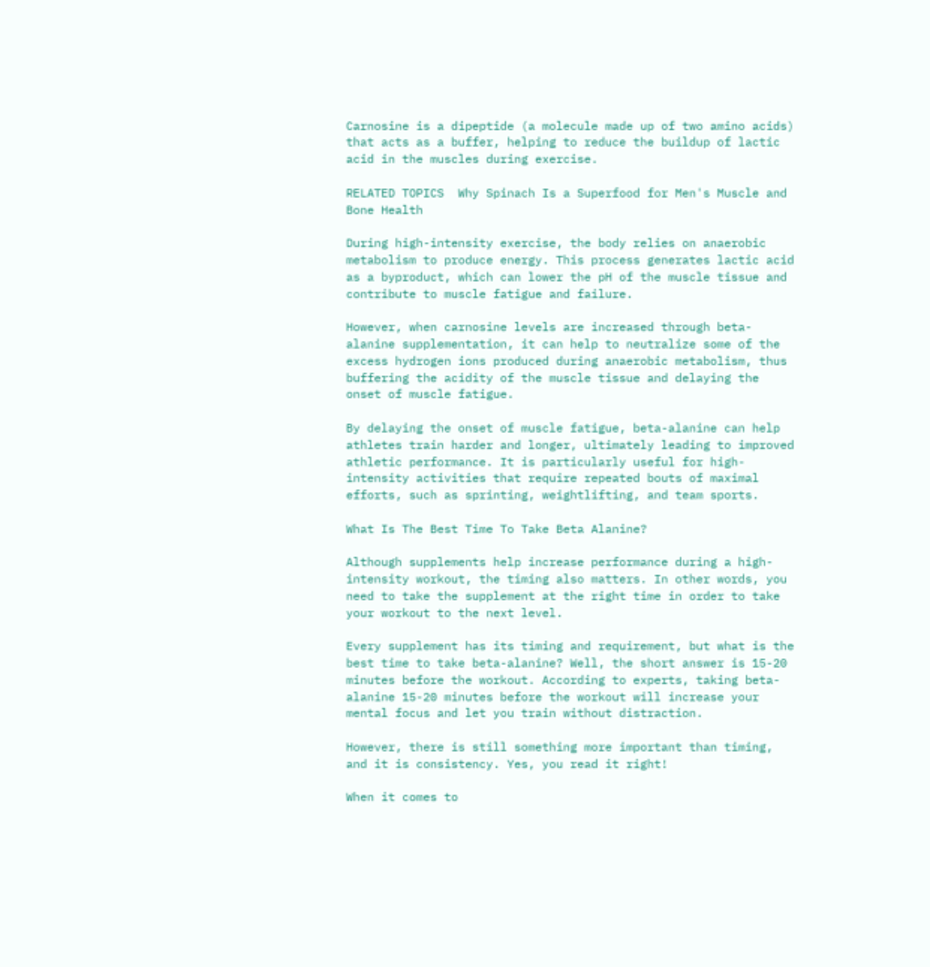Carnosine is a dipeptide (a molecule made up of two amino acids) that acts as a buffer, helping to reduce the buildup of lactic acid in the muscles during exercise.

RELATED TOPICS  Why Spinach Is a Superfood for Men's Muscle and Bone Health

During high-intensity exercise, the body relies on anaerobic metabolism to produce energy. This process generates lactic acid as a byproduct, which can lower the pH of the muscle tissue and contribute to muscle fatigue and failure.

However, when carnosine levels are increased through beta-alanine supplementation, it can help to neutralize some of the excess hydrogen ions produced during anaerobic metabolism, thus buffering the acidity of the muscle tissue and delaying the onset of muscle fatigue.

By delaying the onset of muscle fatigue, beta-alanine can help athletes train harder and longer, ultimately leading to improved athletic performance. It is particularly useful for high-intensity activities that require repeated bouts of maximal efforts, such as sprinting, weightlifting, and team sports.

What Is The Best Time To Take Beta Alanine?

Although supplements help increase performance during a high-intensity workout, the timing also matters. In other words, you need to take the supplement at the right time in order to take your workout to the next level.

Every supplement has its timing and requirement, but what is the best time to take beta-alanine? Well, the short answer is 15-20 minutes before the workout. According to experts, taking beta-alanine 15-20 minutes before the workout will increase your mental focus and let you train without distraction.

However, there is still something more important than timing, and it is consistency. Yes, you read it right!

When it comes to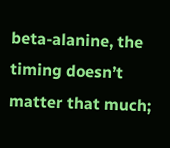beta-alanine, the timing doesn’t matter that much;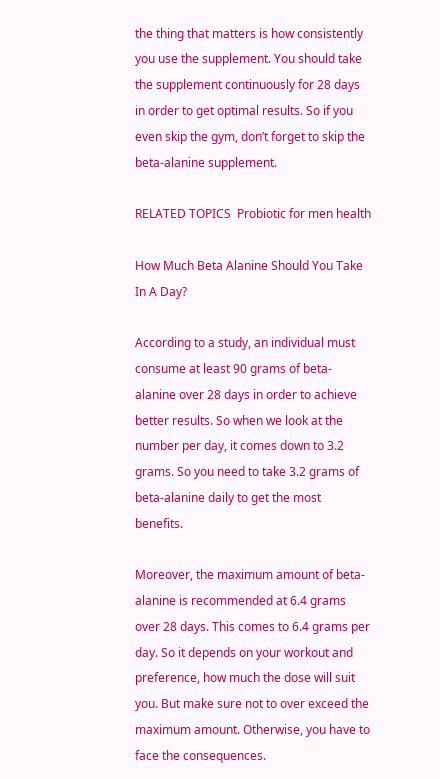the thing that matters is how consistently you use the supplement. You should take the supplement continuously for 28 days in order to get optimal results. So if you even skip the gym, don’t forget to skip the beta-alanine supplement.

RELATED TOPICS  Probiotic for men health

How Much Beta Alanine Should You Take In A Day?

According to a study, an individual must consume at least 90 grams of beta-alanine over 28 days in order to achieve better results. So when we look at the number per day, it comes down to 3.2 grams. So you need to take 3.2 grams of beta-alanine daily to get the most benefits.

Moreover, the maximum amount of beta-alanine is recommended at 6.4 grams over 28 days. This comes to 6.4 grams per day. So it depends on your workout and preference, how much the dose will suit you. But make sure not to over exceed the maximum amount. Otherwise, you have to face the consequences.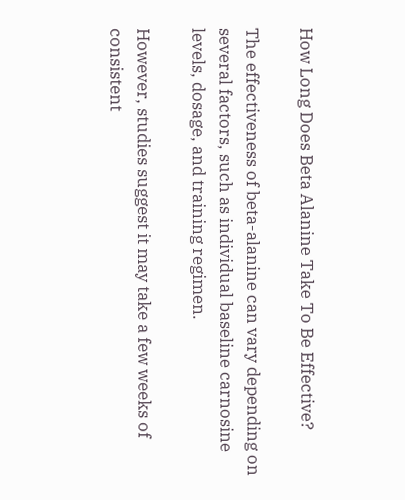How Long Does Beta Alanine Take To Be Effective?

The effectiveness of beta-alanine can vary depending on several factors, such as individual baseline carnosine levels, dosage, and training regimen.

However, studies suggest it may take a few weeks of consistent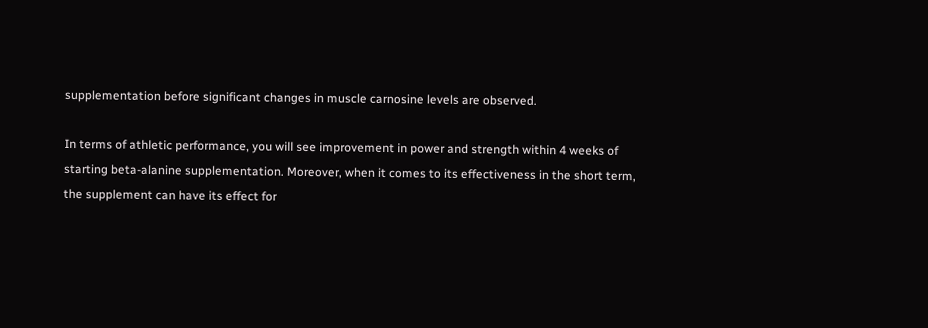supplementation before significant changes in muscle carnosine levels are observed.

In terms of athletic performance, you will see improvement in power and strength within 4 weeks of starting beta-alanine supplementation. Moreover, when it comes to its effectiveness in the short term, the supplement can have its effect for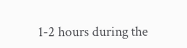1-2 hours during the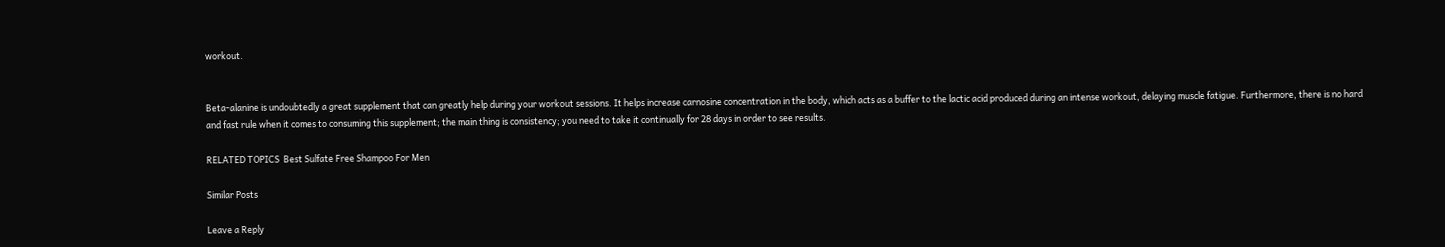workout.


Beta-alanine is undoubtedly a great supplement that can greatly help during your workout sessions. It helps increase carnosine concentration in the body, which acts as a buffer to the lactic acid produced during an intense workout, delaying muscle fatigue. Furthermore, there is no hard and fast rule when it comes to consuming this supplement; the main thing is consistency; you need to take it continually for 28 days in order to see results.

RELATED TOPICS  Best Sulfate Free Shampoo For Men

Similar Posts

Leave a Reply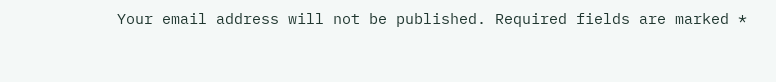Your email address will not be published. Required fields are marked *